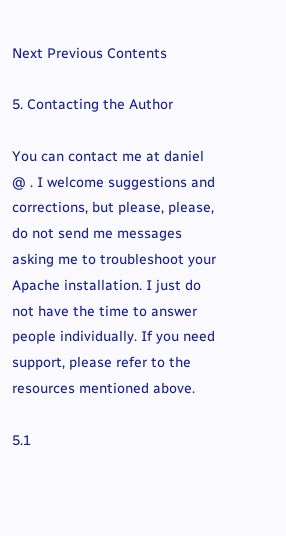Next Previous Contents

5. Contacting the Author

You can contact me at daniel @ . I welcome suggestions and corrections, but please, please, do not send me messages asking me to troubleshoot your Apache installation. I just do not have the time to answer people individually. If you need support, please refer to the resources mentioned above.

5.1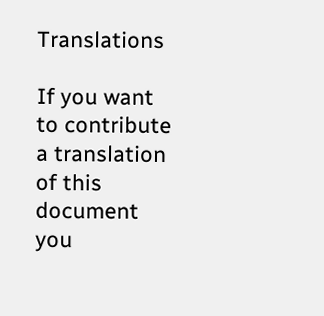Translations

If you want to contribute a translation of this document you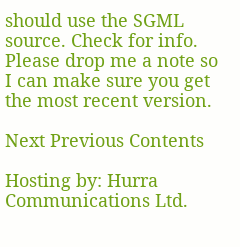should use the SGML source. Check for info. Please drop me a note so I can make sure you get the most recent version.

Next Previous Contents

Hosting by: Hurra Communications Ltd.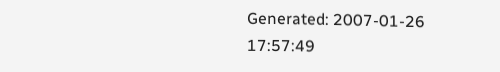Generated: 2007-01-26 17:57:49